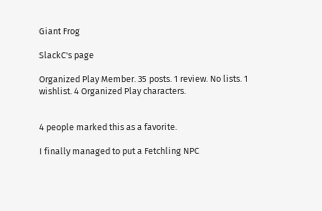Giant Frog

SlackC's page

Organized Play Member. 35 posts. 1 review. No lists. 1 wishlist. 4 Organized Play characters.


4 people marked this as a favorite.

I finally managed to put a Fetchling NPC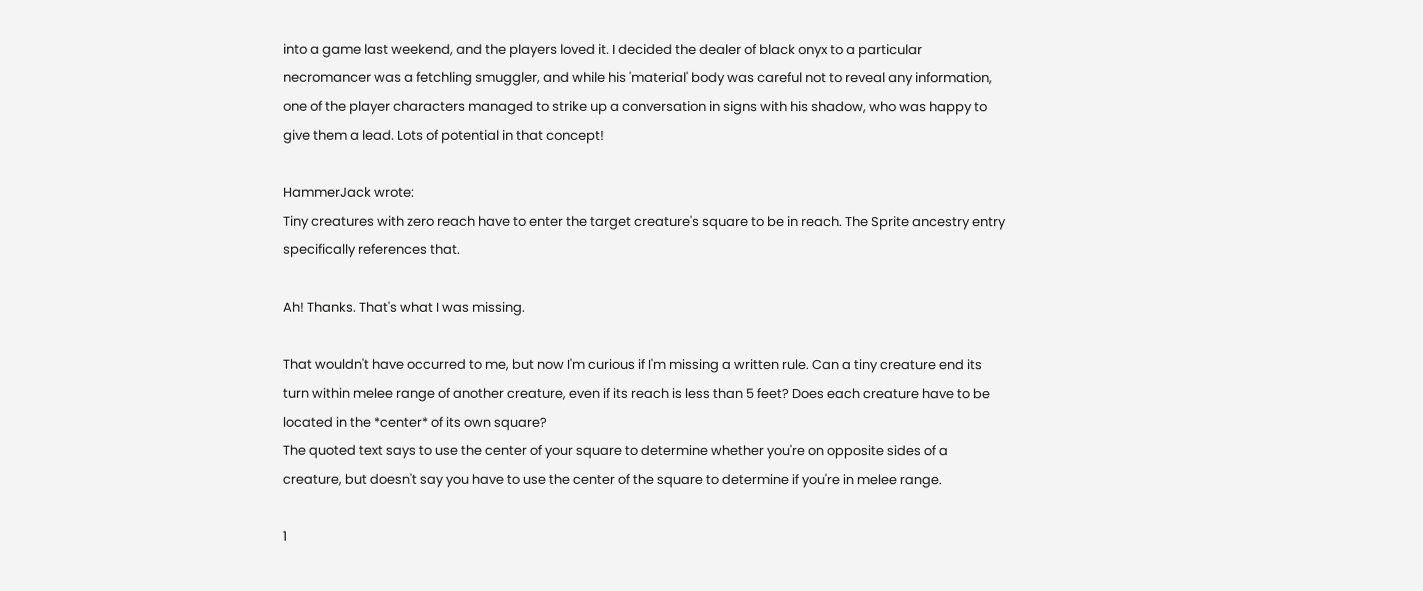into a game last weekend, and the players loved it. I decided the dealer of black onyx to a particular necromancer was a fetchling smuggler, and while his 'material' body was careful not to reveal any information, one of the player characters managed to strike up a conversation in signs with his shadow, who was happy to give them a lead. Lots of potential in that concept!

HammerJack wrote:
Tiny creatures with zero reach have to enter the target creature's square to be in reach. The Sprite ancestry entry specifically references that.

Ah! Thanks. That's what I was missing.

That wouldn't have occurred to me, but now I'm curious if I'm missing a written rule. Can a tiny creature end its turn within melee range of another creature, even if its reach is less than 5 feet? Does each creature have to be located in the *center* of its own square?
The quoted text says to use the center of your square to determine whether you're on opposite sides of a creature, but doesn't say you have to use the center of the square to determine if you're in melee range.

1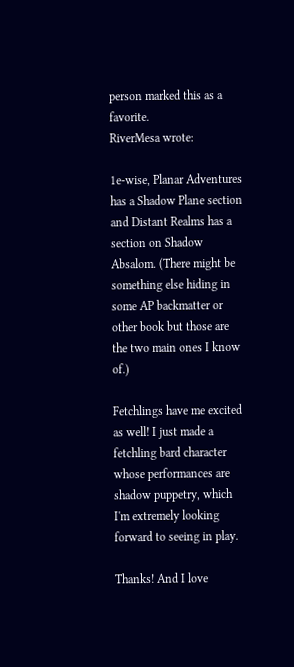person marked this as a favorite.
RiverMesa wrote:

1e-wise, Planar Adventures has a Shadow Plane section and Distant Realms has a section on Shadow Absalom. (There might be something else hiding in some AP backmatter or other book but those are the two main ones I know of.)

Fetchlings have me excited as well! I just made a fetchling bard character whose performances are shadow puppetry, which I'm extremely looking forward to seeing in play.

Thanks! And I love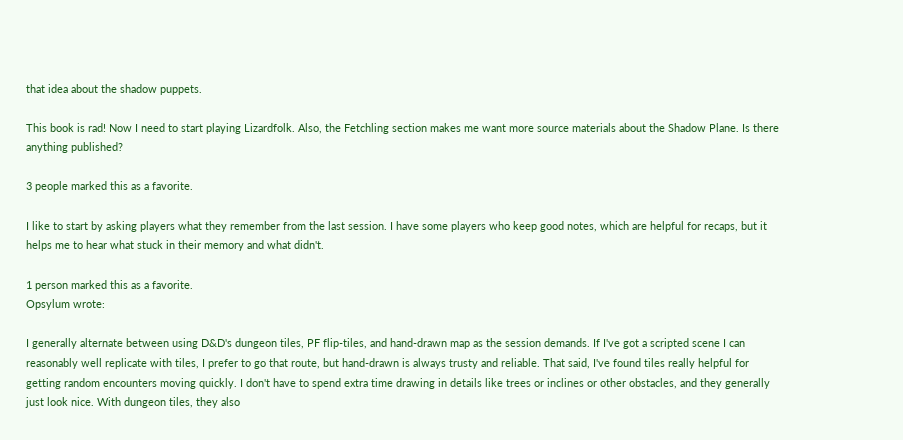that idea about the shadow puppets.

This book is rad! Now I need to start playing Lizardfolk. Also, the Fetchling section makes me want more source materials about the Shadow Plane. Is there anything published?

3 people marked this as a favorite.

I like to start by asking players what they remember from the last session. I have some players who keep good notes, which are helpful for recaps, but it helps me to hear what stuck in their memory and what didn't.

1 person marked this as a favorite.
Opsylum wrote:

I generally alternate between using D&D's dungeon tiles, PF flip-tiles, and hand-drawn map as the session demands. If I've got a scripted scene I can reasonably well replicate with tiles, I prefer to go that route, but hand-drawn is always trusty and reliable. That said, I've found tiles really helpful for getting random encounters moving quickly. I don't have to spend extra time drawing in details like trees or inclines or other obstacles, and they generally just look nice. With dungeon tiles, they also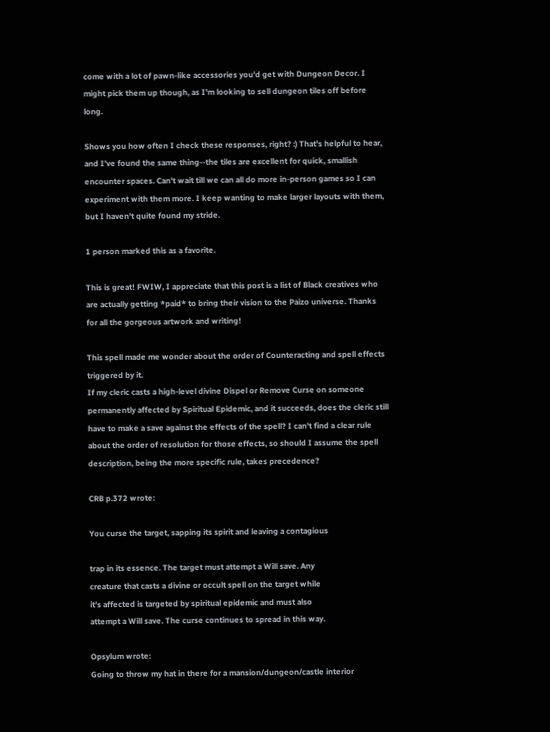come with a lot of pawn-like accessories you'd get with Dungeon Decor. I might pick them up though, as I'm looking to sell dungeon tiles off before long.

Shows you how often I check these responses, right? :) That's helpful to hear, and I've found the same thing--the tiles are excellent for quick, smallish encounter spaces. Can't wait till we can all do more in-person games so I can experiment with them more. I keep wanting to make larger layouts with them, but I haven't quite found my stride.

1 person marked this as a favorite.

This is great! FWIW, I appreciate that this post is a list of Black creatives who are actually getting *paid* to bring their vision to the Paizo universe. Thanks for all the gorgeous artwork and writing!

This spell made me wonder about the order of Counteracting and spell effects triggered by it.
If my cleric casts a high-level divine Dispel or Remove Curse on someone permanently affected by Spiritual Epidemic, and it succeeds, does the cleric still have to make a save against the effects of the spell? I can't find a clear rule about the order of resolution for those effects, so should I assume the spell description, being the more specific rule, takes precedence?

CRB p.372 wrote:

You curse the target, sapping its spirit and leaving a contagious

trap in its essence. The target must attempt a Will save. Any
creature that casts a divine or occult spell on the target while
it’s affected is targeted by spiritual epidemic and must also
attempt a Will save. The curse continues to spread in this way.

Opsylum wrote:
Going to throw my hat in there for a mansion/dungeon/castle interior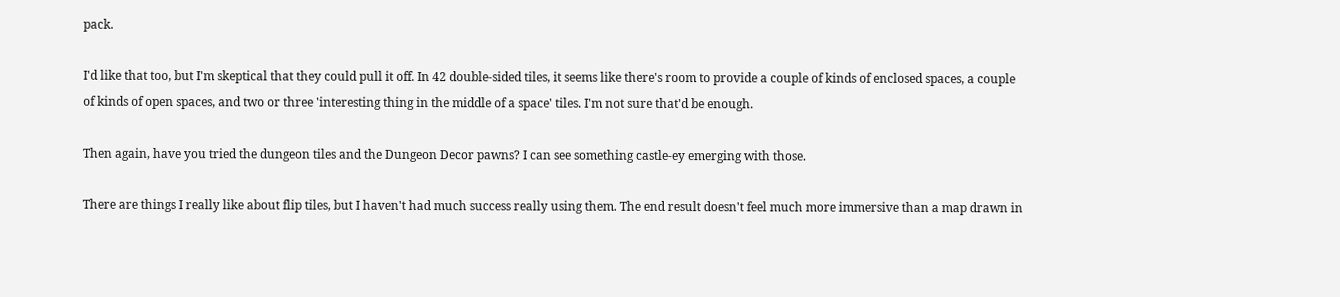pack.

I'd like that too, but I'm skeptical that they could pull it off. In 42 double-sided tiles, it seems like there's room to provide a couple of kinds of enclosed spaces, a couple of kinds of open spaces, and two or three 'interesting thing in the middle of a space' tiles. I'm not sure that'd be enough.

Then again, have you tried the dungeon tiles and the Dungeon Decor pawns? I can see something castle-ey emerging with those.

There are things I really like about flip tiles, but I haven't had much success really using them. The end result doesn't feel much more immersive than a map drawn in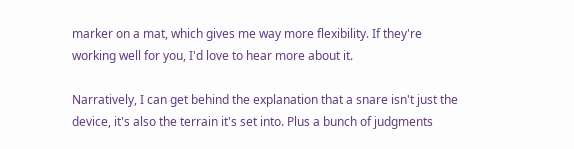marker on a mat, which gives me way more flexibility. If they're working well for you, I'd love to hear more about it.

Narratively, I can get behind the explanation that a snare isn't just the device, it's also the terrain it's set into. Plus a bunch of judgments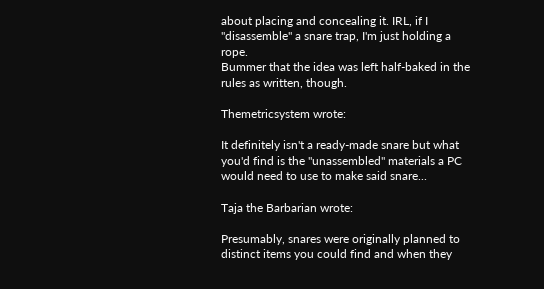about placing and concealing it. IRL, if I "disassemble" a snare trap, I'm just holding a rope.
Bummer that the idea was left half-baked in the rules as written, though.

Themetricsystem wrote:

It definitely isn't a ready-made snare but what you'd find is the "unassembled" materials a PC would need to use to make said snare...

Taja the Barbarian wrote:

Presumably, snares were originally planned to distinct items you could find and when they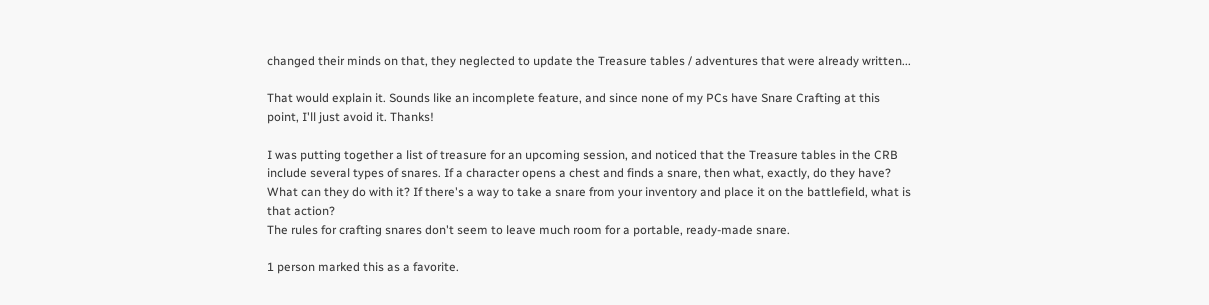changed their minds on that, they neglected to update the Treasure tables / adventures that were already written...

That would explain it. Sounds like an incomplete feature, and since none of my PCs have Snare Crafting at this point, I'll just avoid it. Thanks!

I was putting together a list of treasure for an upcoming session, and noticed that the Treasure tables in the CRB include several types of snares. If a character opens a chest and finds a snare, then what, exactly, do they have? What can they do with it? If there's a way to take a snare from your inventory and place it on the battlefield, what is that action?
The rules for crafting snares don't seem to leave much room for a portable, ready-made snare.

1 person marked this as a favorite.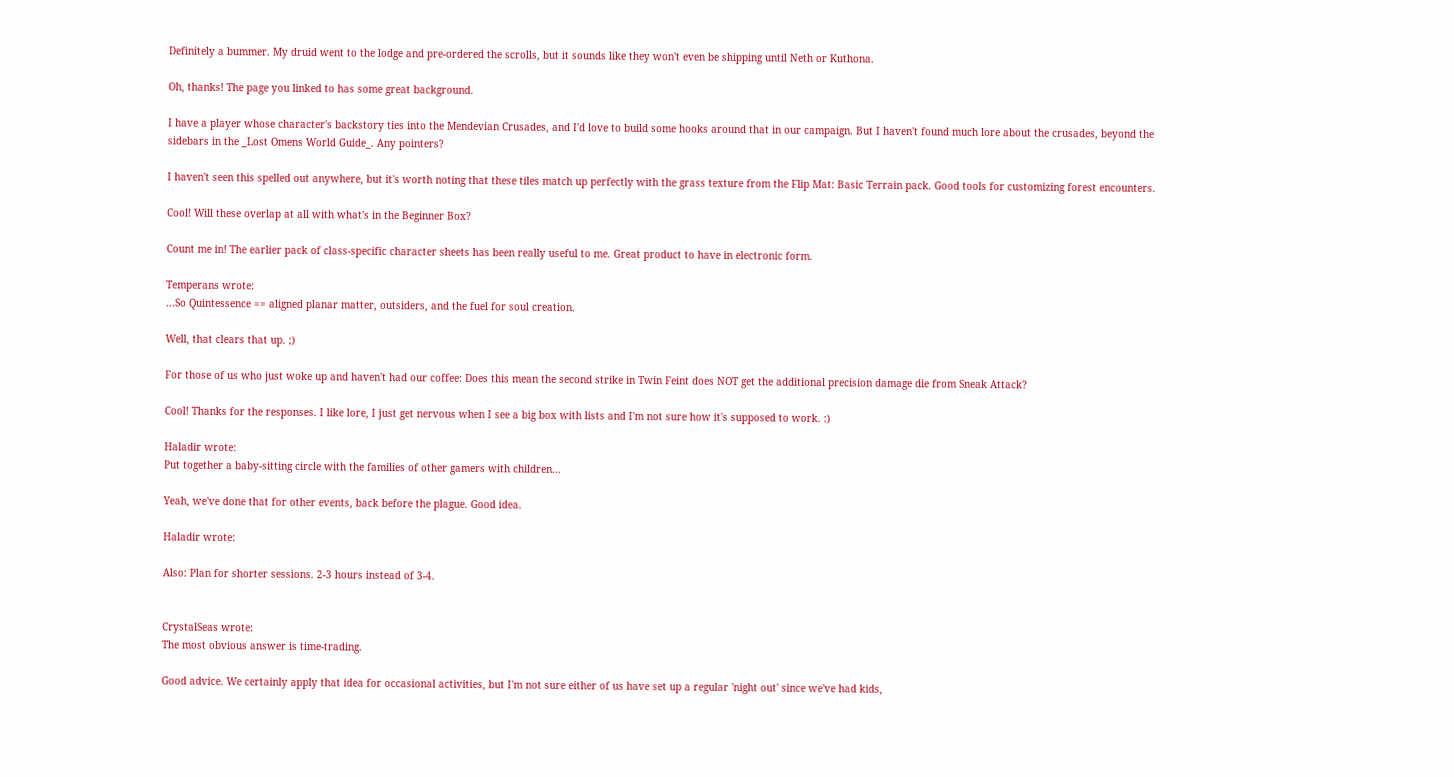Definitely a bummer. My druid went to the lodge and pre-ordered the scrolls, but it sounds like they won't even be shipping until Neth or Kuthona.

Oh, thanks! The page you linked to has some great background.

I have a player whose character's backstory ties into the Mendevian Crusades, and I'd love to build some hooks around that in our campaign. But I haven't found much lore about the crusades, beyond the sidebars in the _Lost Omens World Guide_. Any pointers?

I haven't seen this spelled out anywhere, but it's worth noting that these tiles match up perfectly with the grass texture from the Flip Mat: Basic Terrain pack. Good tools for customizing forest encounters.

Cool! Will these overlap at all with what's in the Beginner Box?

Count me in! The earlier pack of class-specific character sheets has been really useful to me. Great product to have in electronic form.

Temperans wrote:
...So Quintessence == aligned planar matter, outsiders, and the fuel for soul creation.

Well, that clears that up. ;)

For those of us who just woke up and haven't had our coffee: Does this mean the second strike in Twin Feint does NOT get the additional precision damage die from Sneak Attack?

Cool! Thanks for the responses. I like lore, I just get nervous when I see a big box with lists and I'm not sure how it's supposed to work. :)

Haladir wrote:
Put together a baby-sitting circle with the families of other gamers with children...

Yeah, we've done that for other events, back before the plague. Good idea.

Haladir wrote:

Also: Plan for shorter sessions. 2-3 hours instead of 3-4.


CrystalSeas wrote:
The most obvious answer is time-trading.

Good advice. We certainly apply that idea for occasional activities, but I'm not sure either of us have set up a regular 'night out' since we've had kids,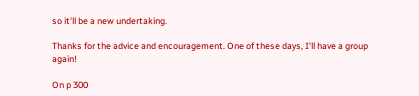so it'll be a new undertaking.

Thanks for the advice and encouragement. One of these days, I'll have a group again!

On p 300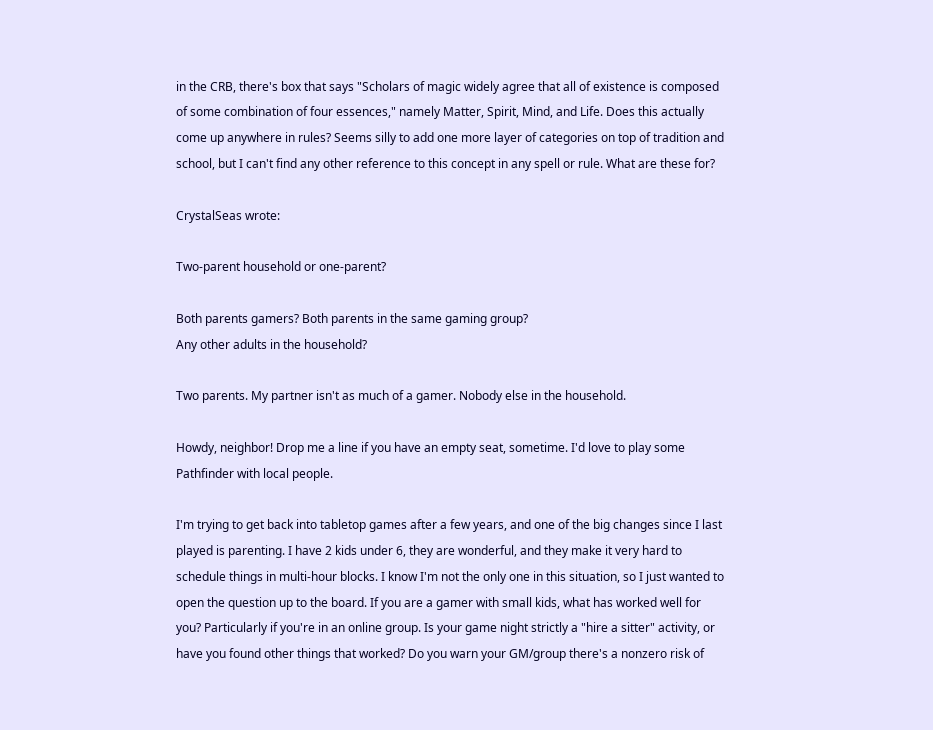in the CRB, there's box that says "Scholars of magic widely agree that all of existence is composed of some combination of four essences," namely Matter, Spirit, Mind, and Life. Does this actually come up anywhere in rules? Seems silly to add one more layer of categories on top of tradition and school, but I can't find any other reference to this concept in any spell or rule. What are these for?

CrystalSeas wrote:

Two-parent household or one-parent?

Both parents gamers? Both parents in the same gaming group?
Any other adults in the household?

Two parents. My partner isn't as much of a gamer. Nobody else in the household.

Howdy, neighbor! Drop me a line if you have an empty seat, sometime. I'd love to play some Pathfinder with local people.

I'm trying to get back into tabletop games after a few years, and one of the big changes since I last played is parenting. I have 2 kids under 6, they are wonderful, and they make it very hard to schedule things in multi-hour blocks. I know I'm not the only one in this situation, so I just wanted to open the question up to the board. If you are a gamer with small kids, what has worked well for you? Particularly if you're in an online group. Is your game night strictly a "hire a sitter" activity, or have you found other things that worked? Do you warn your GM/group there's a nonzero risk of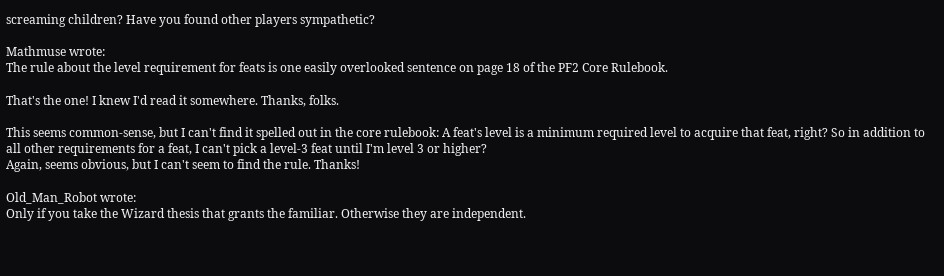screaming children? Have you found other players sympathetic?

Mathmuse wrote:
The rule about the level requirement for feats is one easily overlooked sentence on page 18 of the PF2 Core Rulebook.

That's the one! I knew I'd read it somewhere. Thanks, folks.

This seems common-sense, but I can't find it spelled out in the core rulebook: A feat's level is a minimum required level to acquire that feat, right? So in addition to all other requirements for a feat, I can't pick a level-3 feat until I'm level 3 or higher?
Again, seems obvious, but I can't seem to find the rule. Thanks!

Old_Man_Robot wrote:
Only if you take the Wizard thesis that grants the familiar. Otherwise they are independent.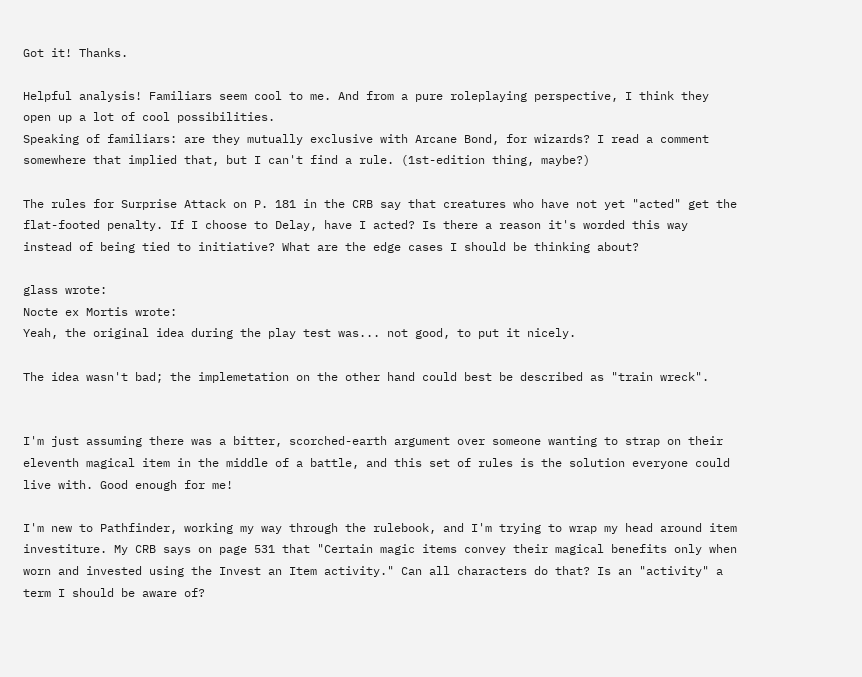Got it! Thanks.

Helpful analysis! Familiars seem cool to me. And from a pure roleplaying perspective, I think they open up a lot of cool possibilities.
Speaking of familiars: are they mutually exclusive with Arcane Bond, for wizards? I read a comment somewhere that implied that, but I can't find a rule. (1st-edition thing, maybe?)

The rules for Surprise Attack on P. 181 in the CRB say that creatures who have not yet "acted" get the flat-footed penalty. If I choose to Delay, have I acted? Is there a reason it's worded this way instead of being tied to initiative? What are the edge cases I should be thinking about?

glass wrote:
Nocte ex Mortis wrote:
Yeah, the original idea during the play test was... not good, to put it nicely.

The idea wasn't bad; the implemetation on the other hand could best be described as "train wreck".


I'm just assuming there was a bitter, scorched-earth argument over someone wanting to strap on their eleventh magical item in the middle of a battle, and this set of rules is the solution everyone could live with. Good enough for me!

I'm new to Pathfinder, working my way through the rulebook, and I'm trying to wrap my head around item investiture. My CRB says on page 531 that "Certain magic items convey their magical benefits only when worn and invested using the Invest an Item activity." Can all characters do that? Is an "activity" a term I should be aware of?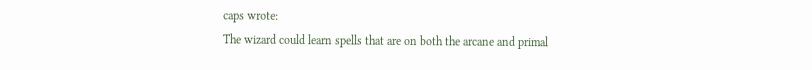caps wrote:
The wizard could learn spells that are on both the arcane and primal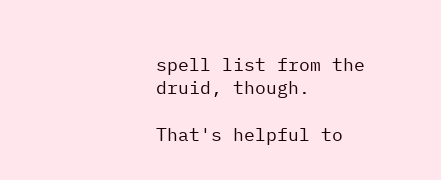spell list from the druid, though.

That's helpful to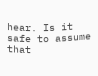hear. Is it safe to assume that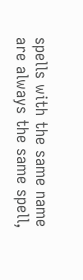spells with the same name are always the same spell,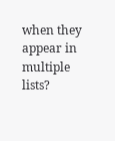when they appear in multiple lists?